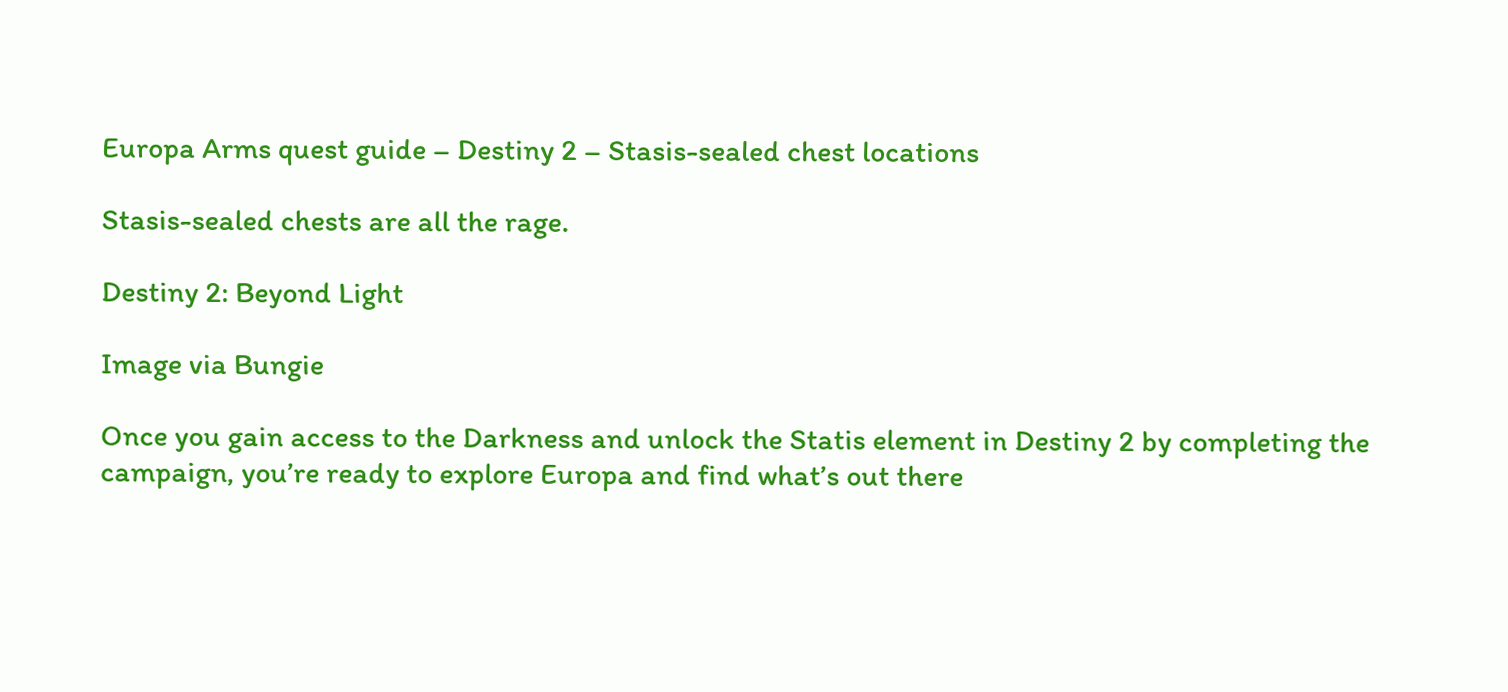Europa Arms quest guide – Destiny 2 – Stasis-sealed chest locations

Stasis-sealed chests are all the rage.

Destiny 2: Beyond Light

Image via Bungie

Once you gain access to the Darkness and unlock the Statis element in Destiny 2 by completing the campaign, you’re ready to explore Europa and find what’s out there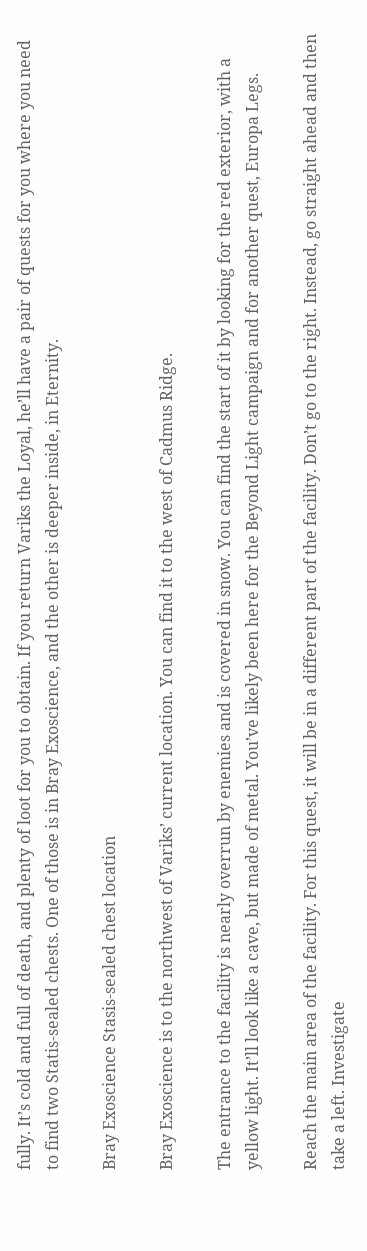fully. It’s cold and full of death, and plenty of loot for you to obtain. If you return Variks the Loyal, he’ll have a pair of quests for you where you need to find two Statis-sealed chests. One of those is in Bray Exoscience, and the other is deeper inside, in Eternity.

Bray Exoscience Stasis-sealed chest location

Bray Exoscience is to the northwest of Variks’ current location. You can find it to the west of Cadmus Ridge.

The entrance to the facility is nearly overrun by enemies and is covered in snow. You can find the start of it by looking for the red exterior, with a yellow light. It’ll look like a cave, but made of metal. You’ve likely been here for the Beyond Light campaign and for another quest, Europa Legs.

Reach the main area of the facility. For this quest, it will be in a different part of the facility. Don’t go to the right. Instead, go straight ahead and then take a left. Investigate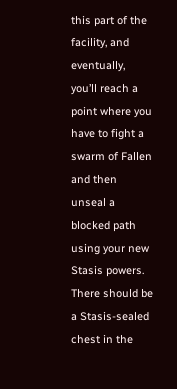this part of the facility, and eventually, you’ll reach a point where you have to fight a swarm of Fallen and then unseal a blocked path using your new Stasis powers. There should be a Stasis-sealed chest in the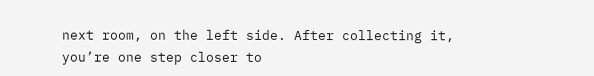next room, on the left side. After collecting it, you’re one step closer to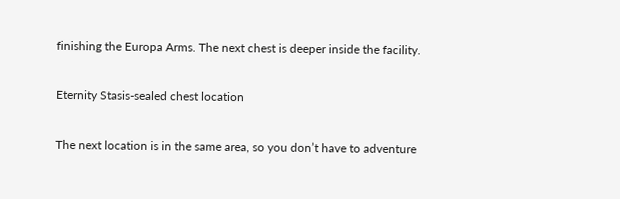finishing the Europa Arms. The next chest is deeper inside the facility.

Eternity Stasis-sealed chest location

The next location is in the same area, so you don’t have to adventure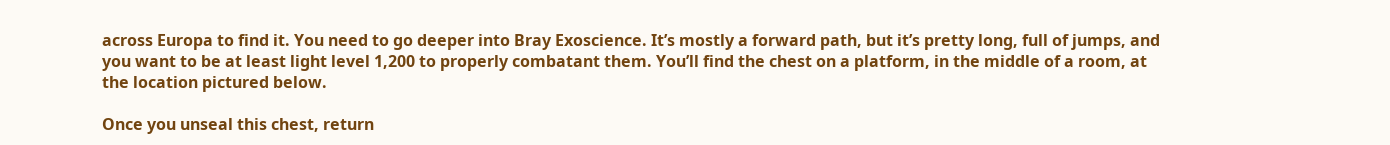across Europa to find it. You need to go deeper into Bray Exoscience. It’s mostly a forward path, but it’s pretty long, full of jumps, and you want to be at least light level 1,200 to properly combatant them. You’ll find the chest on a platform, in the middle of a room, at the location pictured below.

Once you unseal this chest, return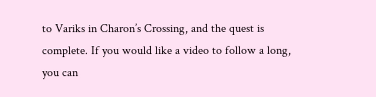to Variks in Charon’s Crossing, and the quest is complete. If you would like a video to follow a long, you can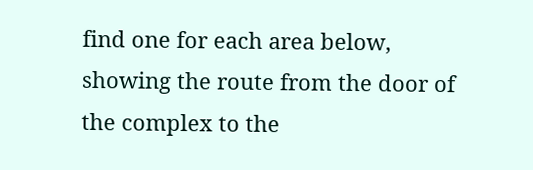find one for each area below, showing the route from the door of the complex to the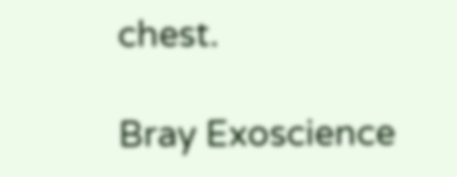chest.

Bray Exoscience